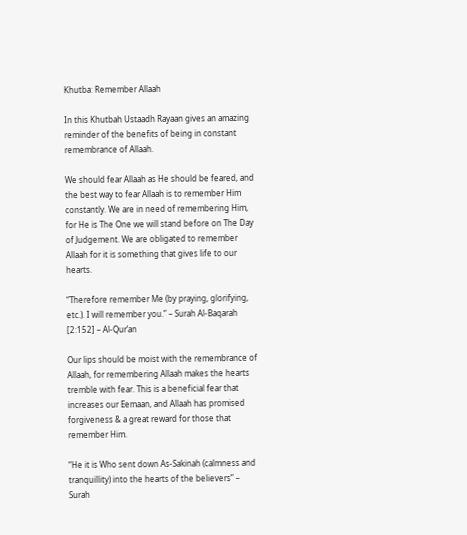Khutba: Remember Allaah

In this Khutbah Ustaadh Rayaan gives an amazing reminder of the benefits of being in constant remembrance of Allaah.

We should fear Allaah as He should be feared, and the best way to fear Allaah is to remember Him constantly. We are in need of remembering Him, for He is The One we will stand before on The Day of Judgement. We are obligated to remember Allaah for it is something that gives life to our hearts.

“Therefore remember Me (by praying, glorifying, etc.). I will remember you.” – Surah Al-Baqarah [2:152] – Al-Qur’an

Our lips should be moist with the remembrance of Allaah, for remembering Allaah makes the hearts tremble with fear. This is a beneficial fear that increases our Eemaan, and Allaah has promised forgiveness & a great reward for those that remember Him.

“He it is Who sent down As-Sakinah (calmness and tranquillity) into the hearts of the believers” – Surah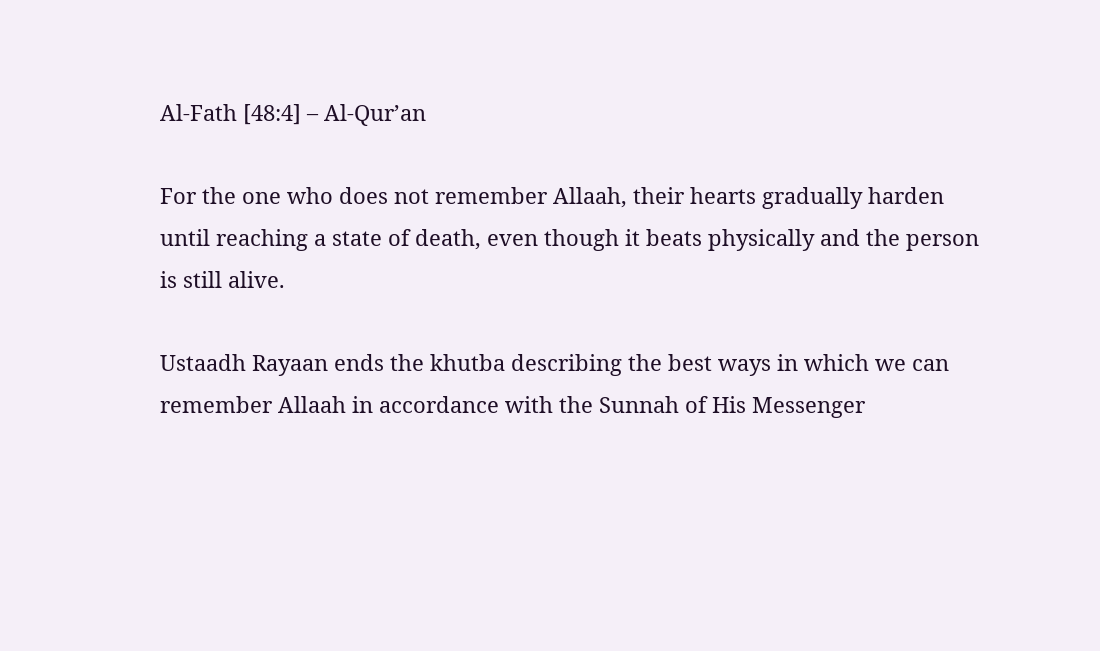Al-Fath [48:4] – Al-Qur’an

For the one who does not remember Allaah, their hearts gradually harden until reaching a state of death, even though it beats physically and the person is still alive.

Ustaadh Rayaan ends the khutba describing the best ways in which we can remember Allaah in accordance with the Sunnah of His Messenger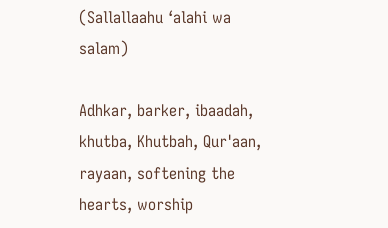(Sallallaahu ‘alahi wa salam)

Adhkar, barker, ibaadah, khutba, Khutbah, Qur'aan, rayaan, softening the hearts, worship